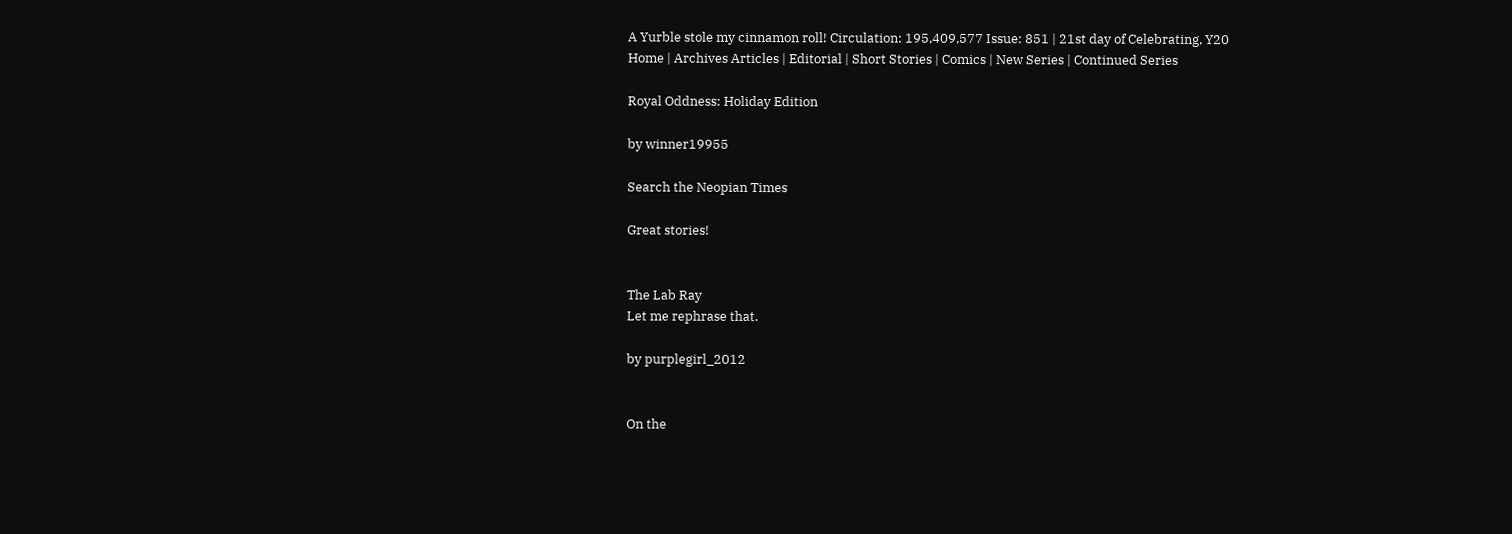A Yurble stole my cinnamon roll! Circulation: 195,409,577 Issue: 851 | 21st day of Celebrating, Y20
Home | Archives Articles | Editorial | Short Stories | Comics | New Series | Continued Series

Royal Oddness: Holiday Edition

by winner19955

Search the Neopian Times

Great stories!


The Lab Ray
Let me rephrase that.

by purplegirl_2012


On the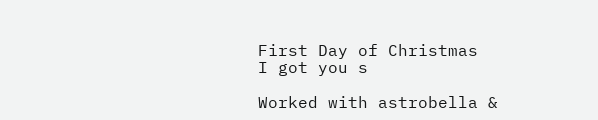First Day of Christmas
I got you s

Worked with astrobella &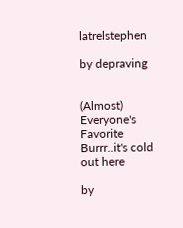latrelstephen

by depraving


(Almost) Everyone's Favorite
Burrr..it's cold out here

by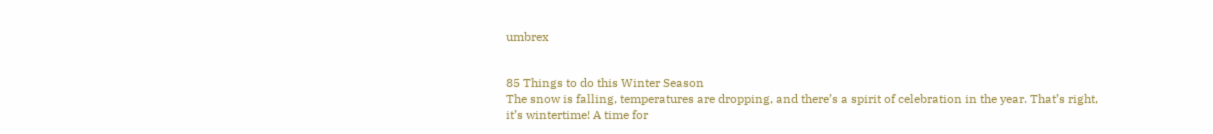umbrex


85 Things to do this Winter Season
The snow is falling, temperatures are dropping, and there’s a spirit of celebration in the year. That’s right, it’s wintertime! A time for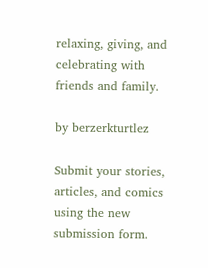relaxing, giving, and celebrating with friends and family.

by berzerkturtlez

Submit your stories, articles, and comics using the new submission form.